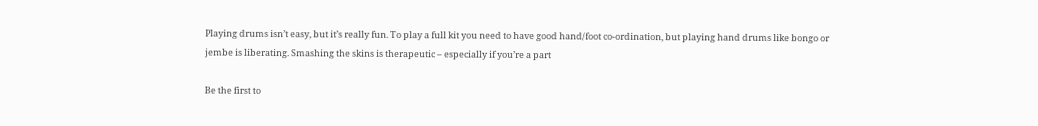Playing drums isn’t easy, but it’s really fun. To play a full kit you need to have good hand/foot co-ordination, but playing hand drums like bongo or jembe is liberating. Smashing the skins is therapeutic – especially if you’re a part

Be the first to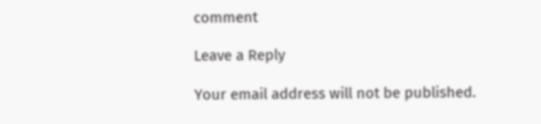comment

Leave a Reply

Your email address will not be published.